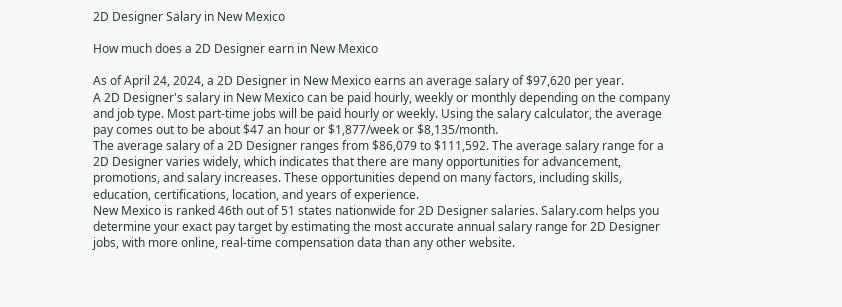2D Designer Salary in New Mexico

How much does a 2D Designer earn in New Mexico

As of April 24, 2024, a 2D Designer in New Mexico earns an average salary of $97,620 per year.
A 2D Designer's salary in New Mexico can be paid hourly, weekly or monthly depending on the company and job type. Most part-time jobs will be paid hourly or weekly. Using the salary calculator, the average pay comes out to be about $47 an hour or $1,877/week or $8,135/month.
The average salary of a 2D Designer ranges from $86,079 to $111,592. The average salary range for a 2D Designer varies widely, which indicates that there are many opportunities for advancement, promotions, and salary increases. These opportunities depend on many factors, including skills, education, certifications, location, and years of experience.
New Mexico is ranked 46th out of 51 states nationwide for 2D Designer salaries. Salary.com helps you determine your exact pay target by estimating the most accurate annual salary range for 2D Designer jobs, with more online, real-time compensation data than any other website.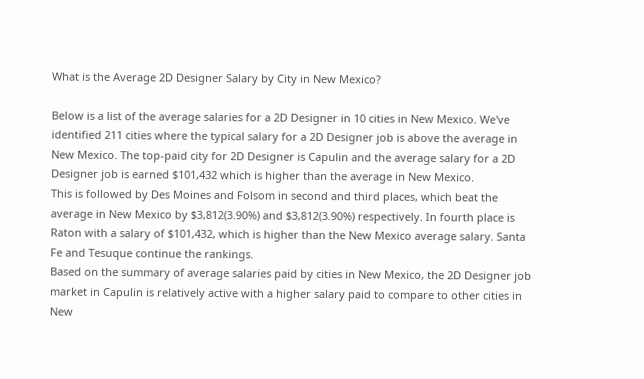What is the Average 2D Designer Salary by City in New Mexico?

Below is a list of the average salaries for a 2D Designer in 10 cities in New Mexico. We've identified 211 cities where the typical salary for a 2D Designer job is above the average in New Mexico. The top-paid city for 2D Designer is Capulin and the average salary for a 2D Designer job is earned $101,432 which is higher than the average in New Mexico.
This is followed by Des Moines and Folsom in second and third places, which beat the average in New Mexico by $3,812(3.90%) and $3,812(3.90%) respectively. In fourth place is Raton with a salary of $101,432, which is higher than the New Mexico average salary. Santa Fe and Tesuque continue the rankings.
Based on the summary of average salaries paid by cities in New Mexico, the 2D Designer job market in Capulin is relatively active with a higher salary paid to compare to other cities in New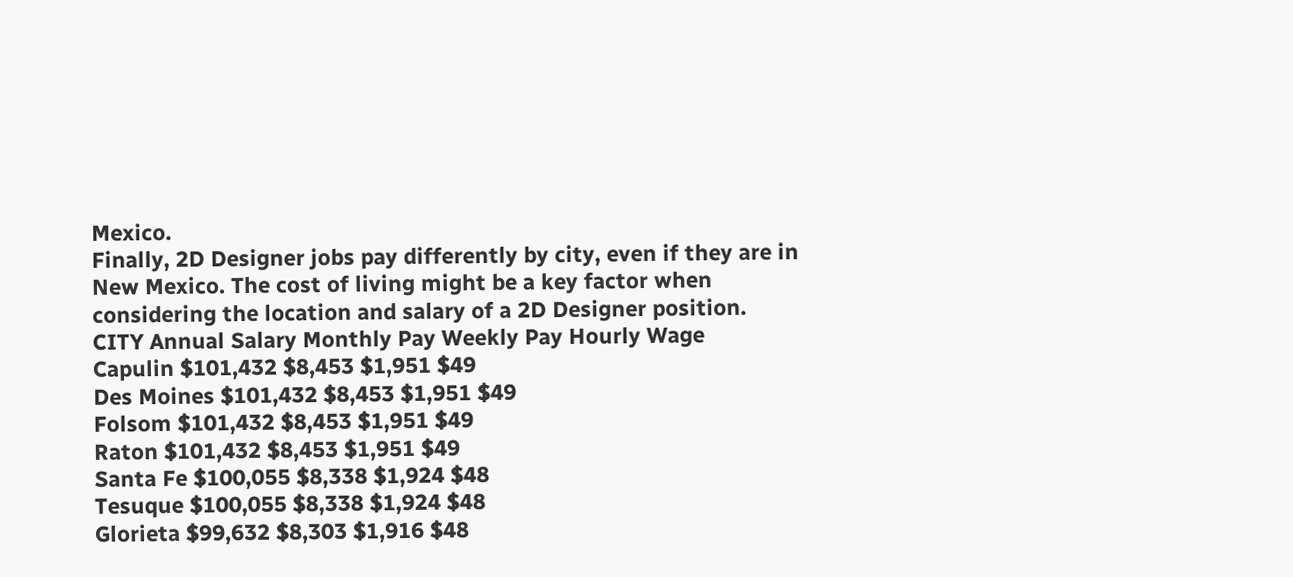Mexico.
Finally, 2D Designer jobs pay differently by city, even if they are in New Mexico. The cost of living might be a key factor when considering the location and salary of a 2D Designer position.
CITY Annual Salary Monthly Pay Weekly Pay Hourly Wage
Capulin $101,432 $8,453 $1,951 $49
Des Moines $101,432 $8,453 $1,951 $49
Folsom $101,432 $8,453 $1,951 $49
Raton $101,432 $8,453 $1,951 $49
Santa Fe $100,055 $8,338 $1,924 $48
Tesuque $100,055 $8,338 $1,924 $48
Glorieta $99,632 $8,303 $1,916 $48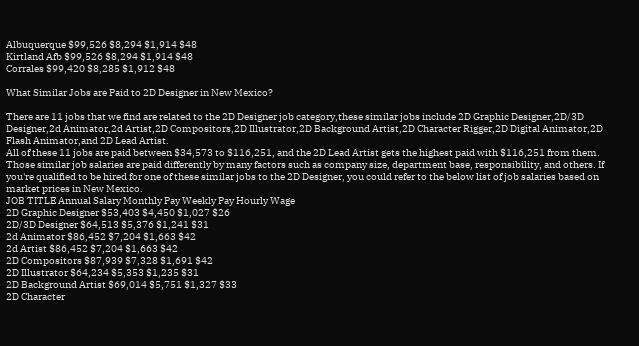Albuquerque $99,526 $8,294 $1,914 $48
Kirtland Afb $99,526 $8,294 $1,914 $48
Corrales $99,420 $8,285 $1,912 $48

What Similar Jobs are Paid to 2D Designer in New Mexico?

There are 11 jobs that we find are related to the 2D Designer job category,these similar jobs include 2D Graphic Designer,2D/3D Designer,2d Animator,2d Artist,2D Compositors,2D Illustrator,2D Background Artist,2D Character Rigger,2D Digital Animator,2D Flash Animator,and 2D Lead Artist.
All of these 11 jobs are paid between $34,573 to $116,251, and the 2D Lead Artist gets the highest paid with $116,251 from them. Those similar job salaries are paid differently by many factors such as company size, department base, responsibility, and others. If you're qualified to be hired for one of these similar jobs to the 2D Designer, you could refer to the below list of job salaries based on market prices in New Mexico.
JOB TITLE Annual Salary Monthly Pay Weekly Pay Hourly Wage
2D Graphic Designer $53,403 $4,450 $1,027 $26
2D/3D Designer $64,513 $5,376 $1,241 $31
2d Animator $86,452 $7,204 $1,663 $42
2d Artist $86,452 $7,204 $1,663 $42
2D Compositors $87,939 $7,328 $1,691 $42
2D Illustrator $64,234 $5,353 $1,235 $31
2D Background Artist $69,014 $5,751 $1,327 $33
2D Character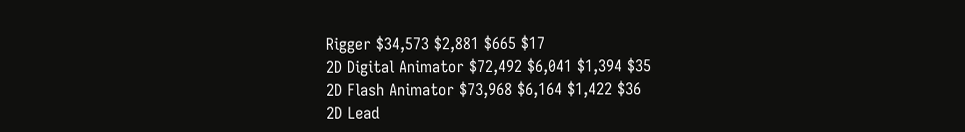Rigger $34,573 $2,881 $665 $17
2D Digital Animator $72,492 $6,041 $1,394 $35
2D Flash Animator $73,968 $6,164 $1,422 $36
2D Lead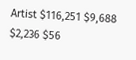Artist $116,251 $9,688 $2,236 $56